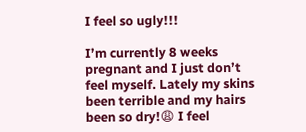I feel so ugly!!!

I’m currently 8 weeks pregnant and I just don’t feel myself. Lately my skins been terrible and my hairs been so dry!😩 I feel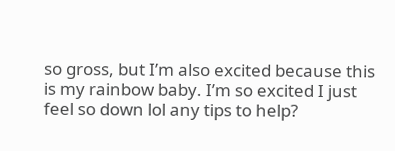so gross, but I’m also excited because this is my rainbow baby. I’m so excited I just feel so down lol any tips to help?